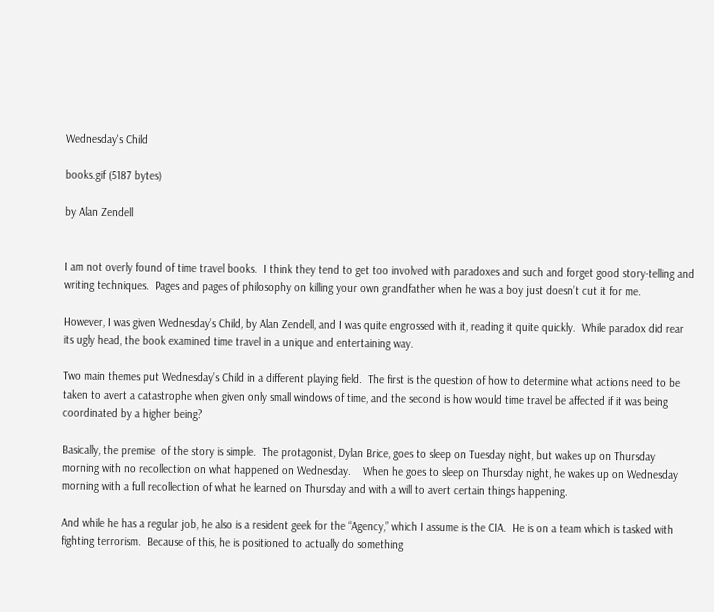Wednesday's Child

books.gif (5187 bytes)

by Alan Zendell


I am not overly found of time travel books.  I think they tend to get too involved with paradoxes and such and forget good story-telling and writing techniques.  Pages and pages of philosophy on killing your own grandfather when he was a boy just doesn’t cut it for me.

However, I was given Wednesday’s Child, by Alan Zendell, and I was quite engrossed with it, reading it quite quickly.  While paradox did rear its ugly head, the book examined time travel in a unique and entertaining way.

Two main themes put Wednesday’s Child in a different playing field.  The first is the question of how to determine what actions need to be taken to avert a catastrophe when given only small windows of time, and the second is how would time travel be affected if it was being coordinated by a higher being?

Basically, the premise  of the story is simple.  The protagonist, Dylan Brice, goes to sleep on Tuesday night, but wakes up on Thursday morning with no recollection on what happened on Wednesday.    When he goes to sleep on Thursday night, he wakes up on Wednesday morning with a full recollection of what he learned on Thursday and with a will to avert certain things happening.

And while he has a regular job, he also is a resident geek for the “Agency,” which I assume is the CIA.  He is on a team which is tasked with fighting terrorism.  Because of this, he is positioned to actually do something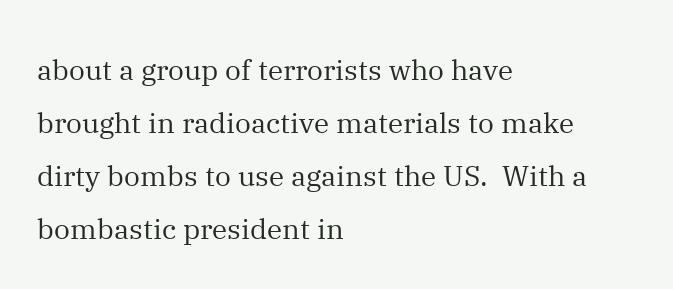about a group of terrorists who have brought in radioactive materials to make dirty bombs to use against the US.  With a bombastic president in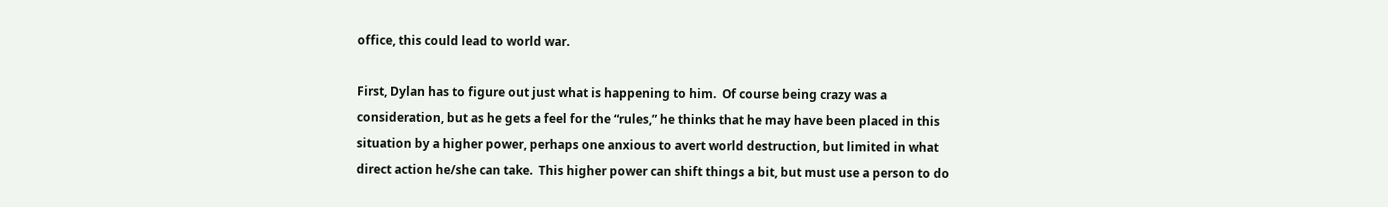office, this could lead to world war.

First, Dylan has to figure out just what is happening to him.  Of course being crazy was a consideration, but as he gets a feel for the “rules,” he thinks that he may have been placed in this situation by a higher power, perhaps one anxious to avert world destruction, but limited in what direct action he/she can take.  This higher power can shift things a bit, but must use a person to do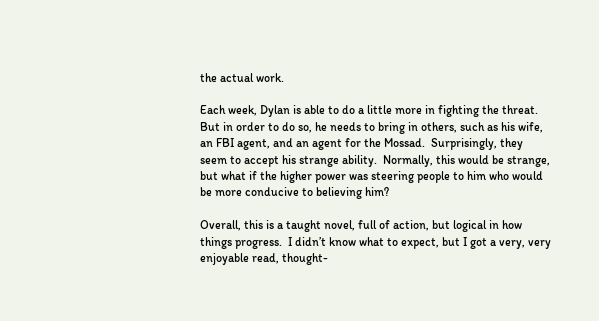the actual work.

Each week, Dylan is able to do a little more in fighting the threat.  But in order to do so, he needs to bring in others, such as his wife, an FBI agent, and an agent for the Mossad.  Surprisingly, they seem to accept his strange ability.  Normally, this would be strange, but what if the higher power was steering people to him who would be more conducive to believing him?

Overall, this is a taught novel, full of action, but logical in how things progress.  I didn’t know what to expect, but I got a very, very enjoyable read, thought-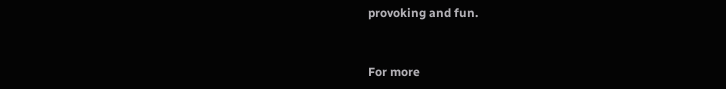provoking and fun.


For more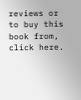reviews or to buy this book from, click here.